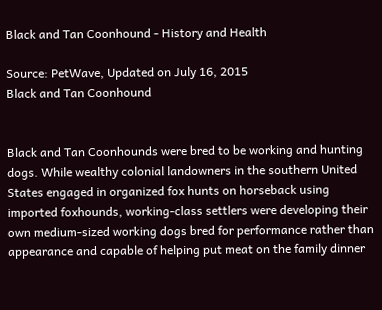Black and Tan Coonhound - History and Health

Source: PetWave, Updated on July 16, 2015
Black and Tan Coonhound


Black and Tan Coonhounds were bred to be working and hunting dogs. While wealthy colonial landowners in the southern United States engaged in organized fox hunts on horseback using imported foxhounds, working-class settlers were developing their own medium-sized working dogs bred for performance rather than appearance and capable of helping put meat on the family dinner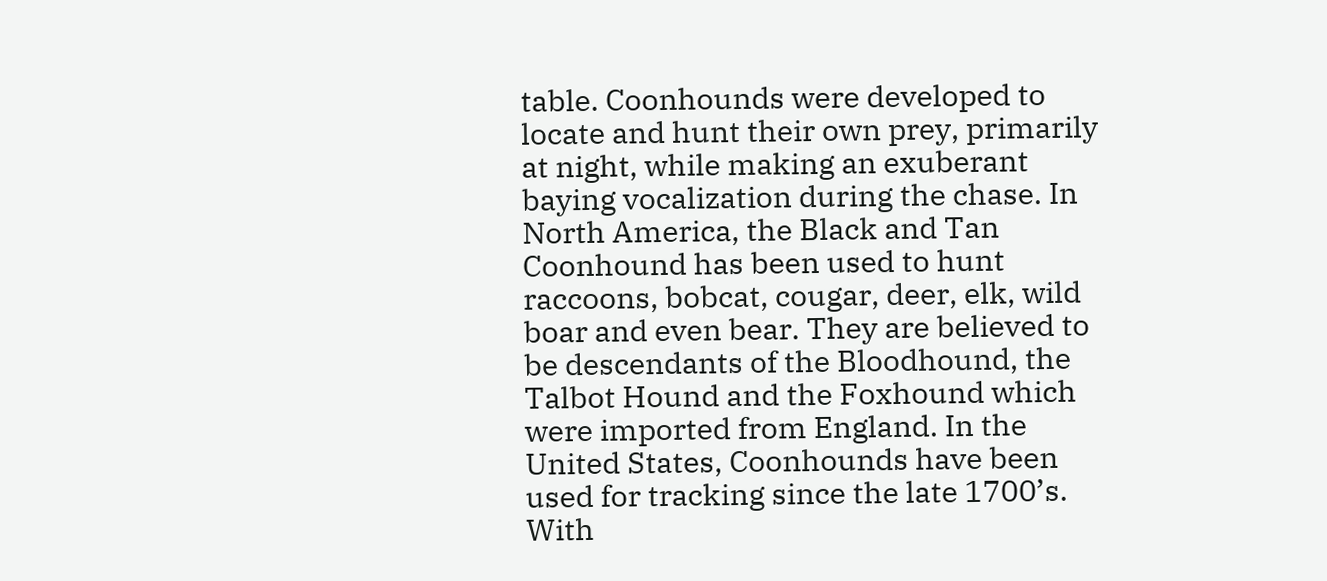table. Coonhounds were developed to locate and hunt their own prey, primarily at night, while making an exuberant baying vocalization during the chase. In North America, the Black and Tan Coonhound has been used to hunt raccoons, bobcat, cougar, deer, elk, wild boar and even bear. They are believed to be descendants of the Bloodhound, the Talbot Hound and the Foxhound which were imported from England. In the United States, Coonhounds have been used for tracking since the late 1700’s. With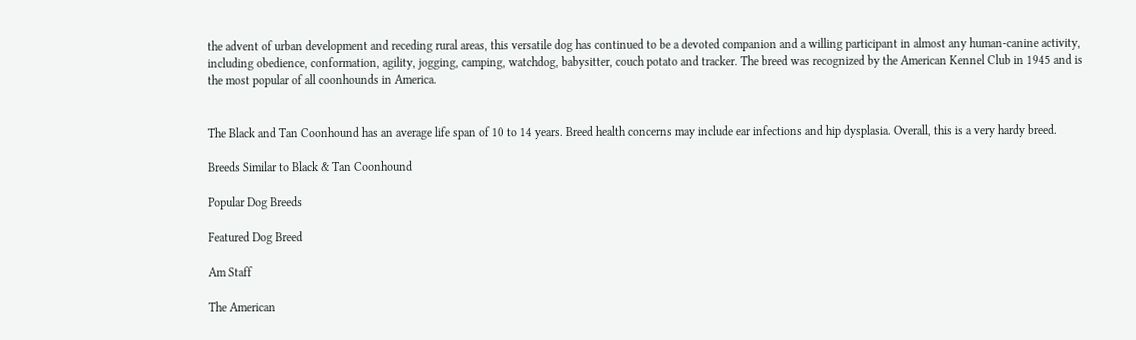the advent of urban development and receding rural areas, this versatile dog has continued to be a devoted companion and a willing participant in almost any human-canine activity, including obedience, conformation, agility, jogging, camping, watchdog, babysitter, couch potato and tracker. The breed was recognized by the American Kennel Club in 1945 and is the most popular of all coonhounds in America.


The Black and Tan Coonhound has an average life span of 10 to 14 years. Breed health concerns may include ear infections and hip dysplasia. Overall, this is a very hardy breed.

Breeds Similar to Black & Tan Coonhound

Popular Dog Breeds

Featured Dog Breed

Am Staff

The American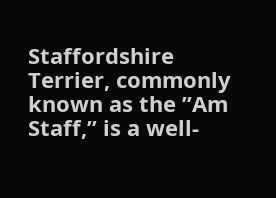Staffordshire Terrier, commonly known as the ”Am Staff,” is a well-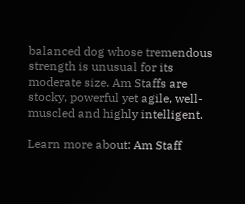balanced dog whose tremendous strength is unusual for its moderate size. Am Staffs are stocky, powerful yet agile, well-muscled and highly intelligent.

Learn more about: Am Staff